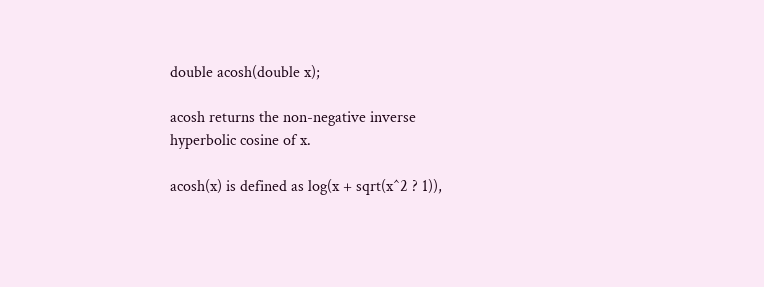double acosh(double x);

acosh returns the non-negative inverse hyperbolic cosine of x.

acosh(x) is defined as log(x + sqrt(x^2 ? 1)),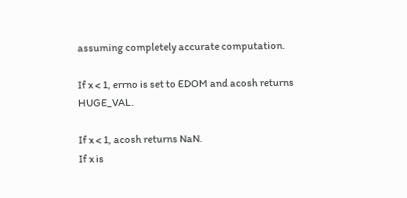assuming completely accurate computation.

If x < 1, errno is set to EDOM and acosh returns HUGE_VAL.

If x < 1, acosh returns NaN.
If x is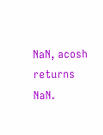NaN, acosh returns NaN.